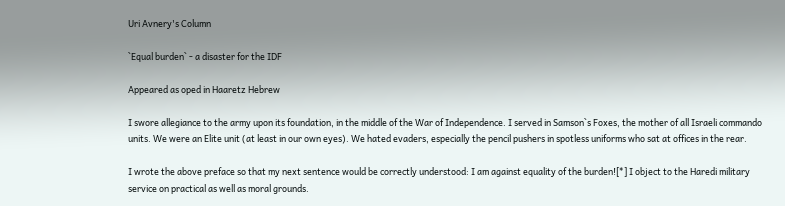Uri Avnery's Column

`Equal burden` - a disaster for the IDF

Appeared as oped in Haaretz Hebrew

I swore allegiance to the army upon its foundation, in the middle of the War of Independence. I served in Samson`s Foxes, the mother of all Israeli commando units. We were an Elite unit (at least in our own eyes). We hated evaders, especially the pencil pushers in spotless uniforms who sat at offices in the rear.

I wrote the above preface so that my next sentence would be correctly understood: I am against equality of the burden![*] I object to the Haredi military service on practical as well as moral grounds.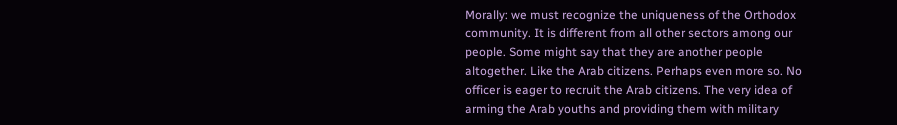Morally: we must recognize the uniqueness of the Orthodox community. It is different from all other sectors among our people. Some might say that they are another people altogether. Like the Arab citizens. Perhaps even more so. No officer is eager to recruit the Arab citizens. The very idea of arming the Arab youths and providing them with military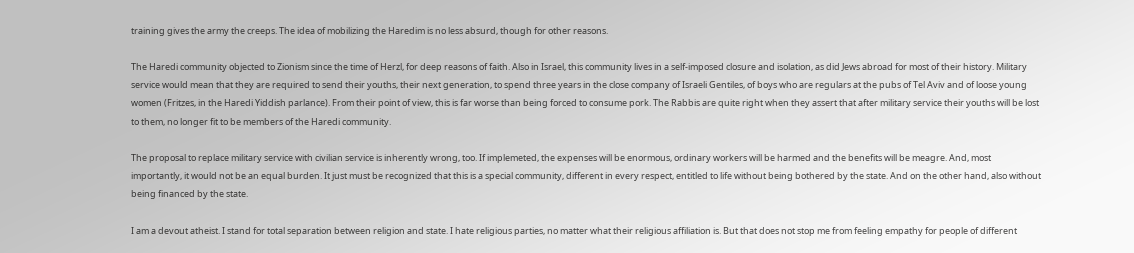training gives the army the creeps. The idea of mobilizing the Haredim is no less absurd, though for other reasons.

The Haredi community objected to Zionism since the time of Herzl, for deep reasons of faith. Also in Israel, this community lives in a self-imposed closure and isolation, as did Jews abroad for most of their history. Military service would mean that they are required to send their youths, their next generation, to spend three years in the close company of Israeli Gentiles, of boys who are regulars at the pubs of Tel Aviv and of loose young women (Fritzes, in the Haredi Yiddish parlance). From their point of view, this is far worse than being forced to consume pork. The Rabbis are quite right when they assert that after military service their youths will be lost to them, no longer fit to be members of the Haredi community.

The proposal to replace military service with civilian service is inherently wrong, too. If implemeted, the expenses will be enormous, ordinary workers will be harmed and the benefits will be meagre. And, most importantly, it would not be an equal burden. It just must be recognized that this is a special community, different in every respect, entitled to life without being bothered by the state. And on the other hand, also without being financed by the state.

I am a devout atheist. I stand for total separation between religion and state. I hate religious parties, no matter what their religious affiliation is. But that does not stop me from feeling empathy for people of different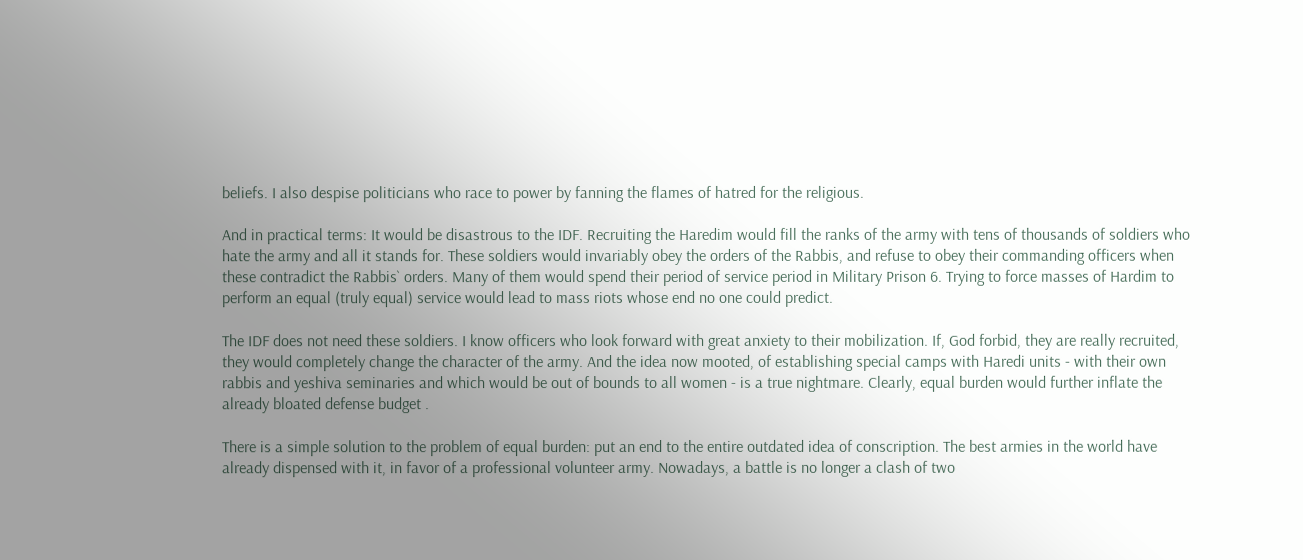beliefs. I also despise politicians who race to power by fanning the flames of hatred for the religious.

And in practical terms: It would be disastrous to the IDF. Recruiting the Haredim would fill the ranks of the army with tens of thousands of soldiers who hate the army and all it stands for. These soldiers would invariably obey the orders of the Rabbis, and refuse to obey their commanding officers when these contradict the Rabbis` orders. Many of them would spend their period of service period in Military Prison 6. Trying to force masses of Hardim to perform an equal (truly equal) service would lead to mass riots whose end no one could predict.

The IDF does not need these soldiers. I know officers who look forward with great anxiety to their mobilization. If, God forbid, they are really recruited, they would completely change the character of the army. And the idea now mooted, of establishing special camps with Haredi units - with their own rabbis and yeshiva seminaries and which would be out of bounds to all women - is a true nightmare. Clearly, equal burden would further inflate the already bloated defense budget .

There is a simple solution to the problem of equal burden: put an end to the entire outdated idea of conscription. The best armies in the world have already dispensed with it, in favor of a professional volunteer army. Nowadays, a battle is no longer a clash of two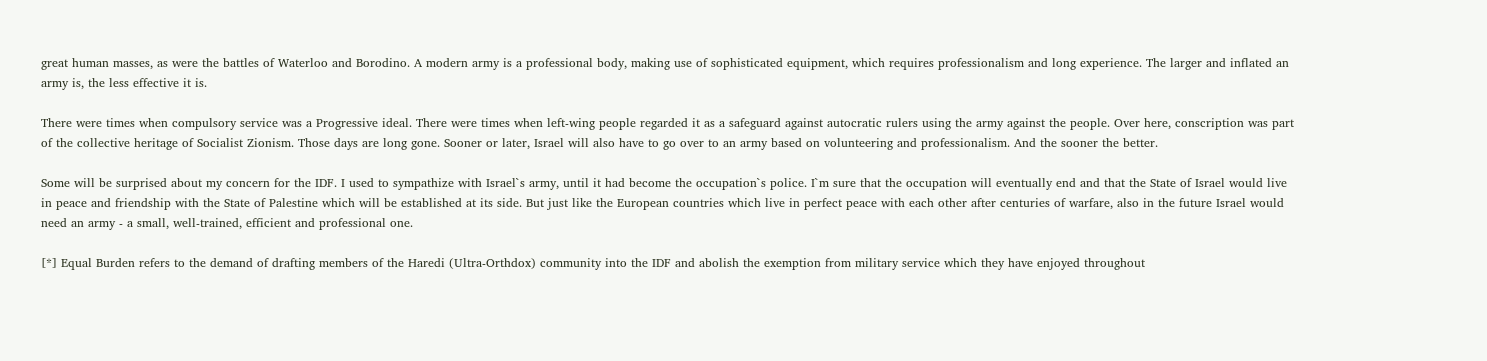great human masses, as were the battles of Waterloo and Borodino. A modern army is a professional body, making use of sophisticated equipment, which requires professionalism and long experience. The larger and inflated an army is, the less effective it is.

There were times when compulsory service was a Progressive ideal. There were times when left-wing people regarded it as a safeguard against autocratic rulers using the army against the people. Over here, conscription was part of the collective heritage of Socialist Zionism. Those days are long gone. Sooner or later, Israel will also have to go over to an army based on volunteering and professionalism. And the sooner the better.

Some will be surprised about my concern for the IDF. I used to sympathize with Israel`s army, until it had become the occupation`s police. I`m sure that the occupation will eventually end and that the State of Israel would live in peace and friendship with the State of Palestine which will be established at its side. But just like the European countries which live in perfect peace with each other after centuries of warfare, also in the future Israel would need an army - a small, well-trained, efficient and professional one.

[*] Equal Burden refers to the demand of drafting members of the Haredi (Ultra-Orthdox) community into the IDF and abolish the exemption from military service which they have enjoyed throughout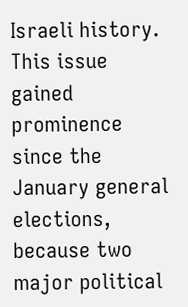Israeli history. This issue gained prominence since the January general elections, because two major political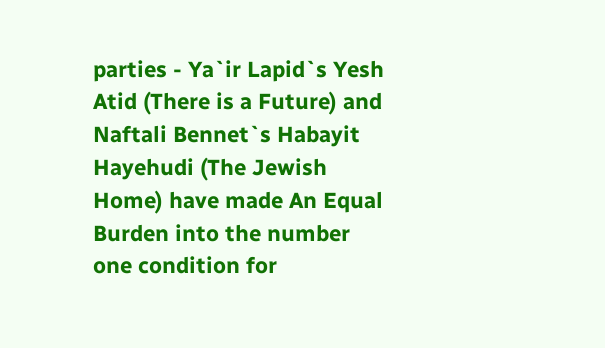parties - Ya`ir Lapid`s Yesh Atid (There is a Future) and Naftali Bennet`s Habayit Hayehudi (The Jewish Home) have made An Equal Burden into the number one condition for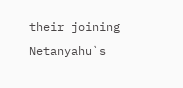their joining Netanyahu`s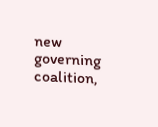new governing coalition,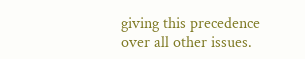giving this precedence over all other issues.